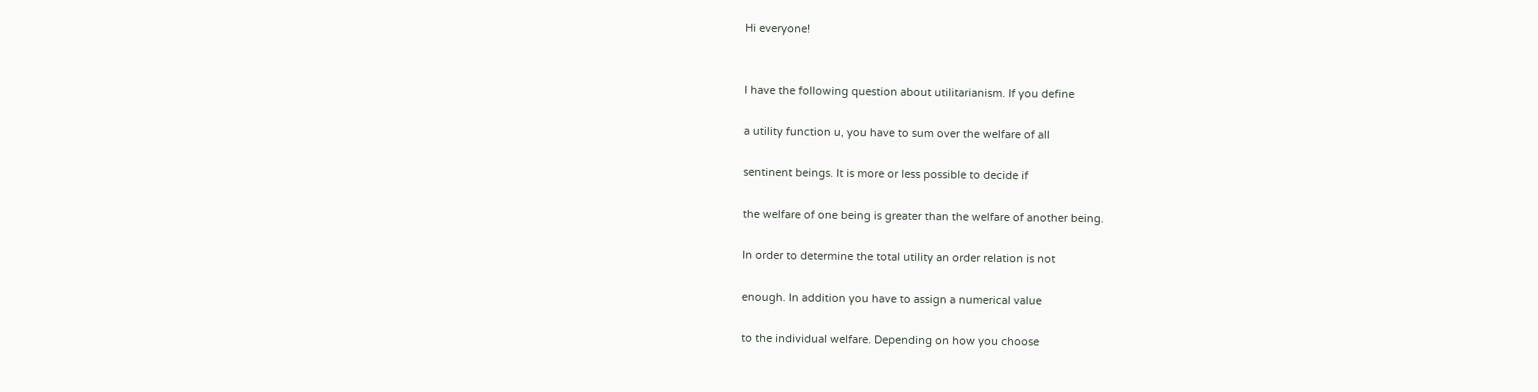Hi everyone!


I have the following question about utilitarianism. If you define

a utility function u, you have to sum over the welfare of all

sentinent beings. It is more or less possible to decide if

the welfare of one being is greater than the welfare of another being.

In order to determine the total utility an order relation is not

enough. In addition you have to assign a numerical value

to the individual welfare. Depending on how you choose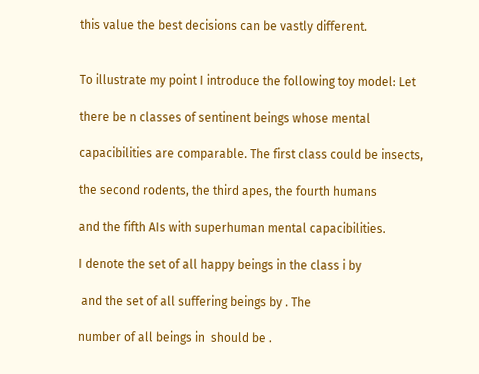this value the best decisions can be vastly different.


To illustrate my point I introduce the following toy model: Let

there be n classes of sentinent beings whose mental

capacibilities are comparable. The first class could be insects,

the second rodents, the third apes, the fourth humans

and the fifth AIs with superhuman mental capacibilities.

I denote the set of all happy beings in the class i by

 and the set of all suffering beings by . The

number of all beings in  should be .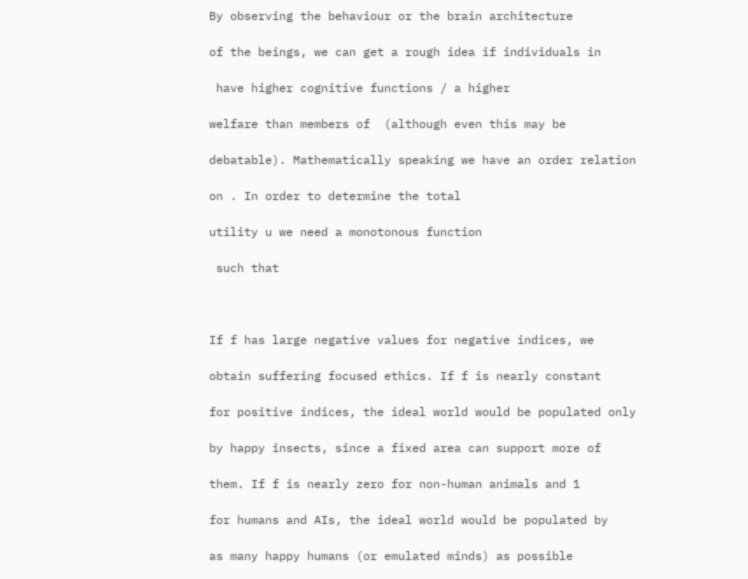By observing the behaviour or the brain architecture

of the beings, we can get a rough idea if individuals in

 have higher cognitive functions / a higher

welfare than members of  (although even this may be

debatable). Mathematically speaking we have an order relation

on . In order to determine the total

utility u we need a monotonous function

 such that



If f has large negative values for negative indices, we

obtain suffering focused ethics. If f is nearly constant

for positive indices, the ideal world would be populated only

by happy insects, since a fixed area can support more of

them. If f is nearly zero for non-human animals and 1

for humans and AIs, the ideal world would be populated by

as many happy humans (or emulated minds) as possible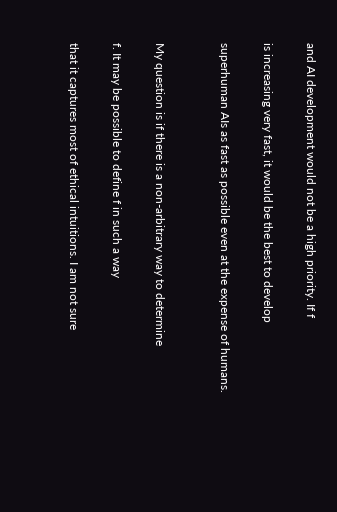and AI development would not be a high priority. If f

is increasing very fast, it would be the best to develop

superhuman AIs as fast as possible even at the expense of humans.


My question is if there is a non-arbitrary way to determine

f. It may be possible to define f in such a way

that it captures most of ethical intuitions. I am not sure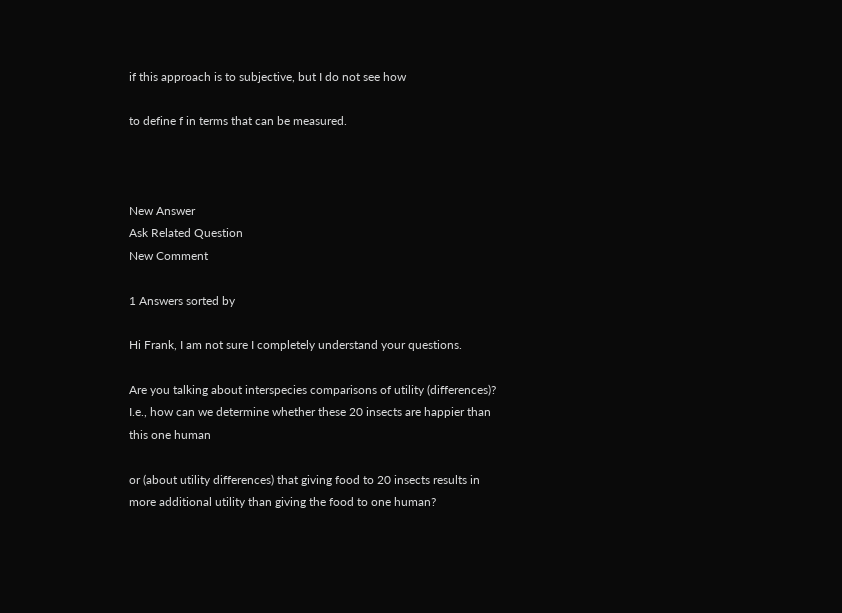if this approach is to subjective, but I do not see how

to define f in terms that can be measured.



New Answer
Ask Related Question
New Comment

1 Answers sorted by

Hi Frank, I am not sure I completely understand your questions.

Are you talking about interspecies comparisons of utility (differences)? I.e., how can we determine whether these 20 insects are happier than this one human

or (about utility differences) that giving food to 20 insects results in more additional utility than giving the food to one human?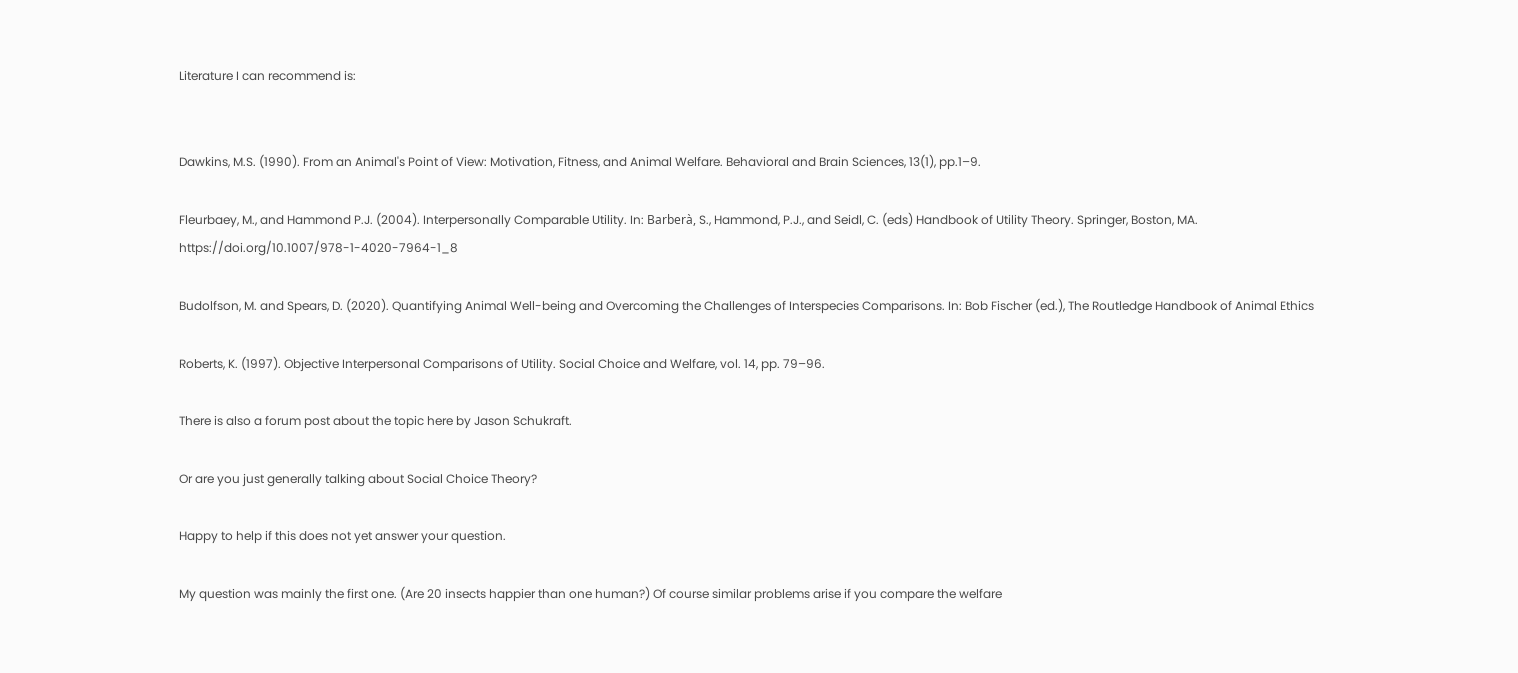Literature I can recommend is:


Dawkins, M.S. (1990). From an Animal's Point of View: Motivation, Fitness, and Animal Welfare. Behavioral and Brain Sciences, 13(1), pp.1–9.

Fleurbaey, M., and Hammond P.J. (2004). Interpersonally Comparable Utility. In: Barberà, S., Hammond, P.J., and Seidl, C. (eds) Handbook of Utility Theory. Springer, Boston, MA. https://doi.org/10.1007/978-1-4020-7964-1_8

Budolfson, M. and Spears, D. (2020). Quantifying Animal Well-being and Overcoming the Challenges of Interspecies Comparisons. In: Bob Fischer (ed.), The Routledge Handbook of Animal Ethics

Roberts, K. (1997). Objective Interpersonal Comparisons of Utility. Social Choice and Welfare, vol. 14, pp. 79–96.

There is also a forum post about the topic here by Jason Schukraft.

Or are you just generally talking about Social Choice Theory?

Happy to help if this does not yet answer your question.

My question was mainly the first one. (Are 20 insects happier than one human?) Of course similar problems arise if you compare the welfare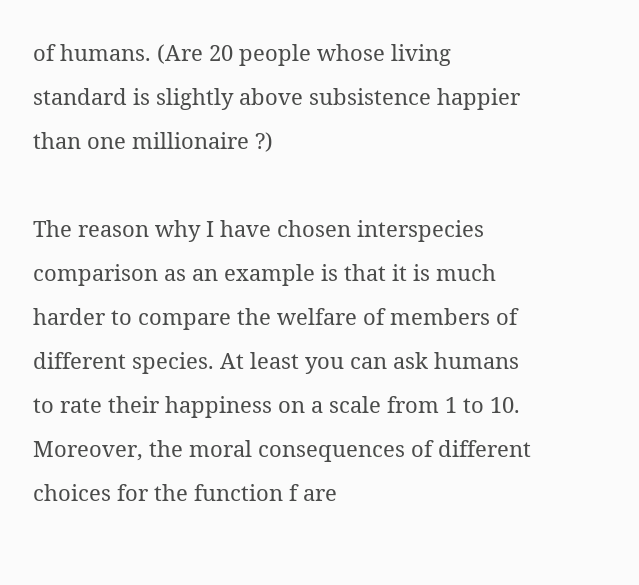of humans. (Are 20 people whose living standard is slightly above subsistence happier than one millionaire ?)

The reason why I have chosen interspecies comparison as an example is that it is much harder to compare the welfare of members of different species. At least you can ask humans to rate their happiness on a scale from 1 to 10. Moreover, the moral consequences of different choices for the function f are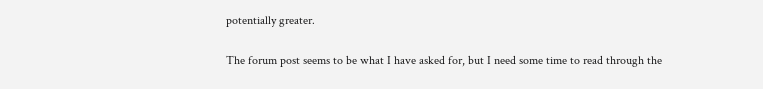potentially greater.

The forum post seems to be what I have asked for, but I need some time to read through the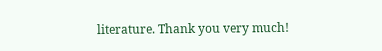literature. Thank you very much!